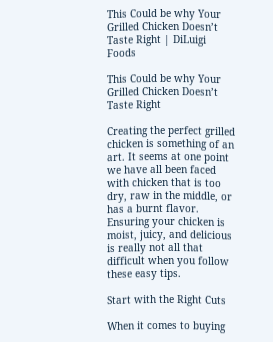This Could be why Your Grilled Chicken Doesn’t Taste Right | DiLuigi Foods

This Could be why Your Grilled Chicken Doesn’t Taste Right

Creating the perfect grilled chicken is something of an art. It seems at one point we have all been faced with chicken that is too dry, raw in the middle, or has a burnt flavor. Ensuring your chicken is moist, juicy, and delicious is really not all that difficult when you follow these easy tips.

Start with the Right Cuts

When it comes to buying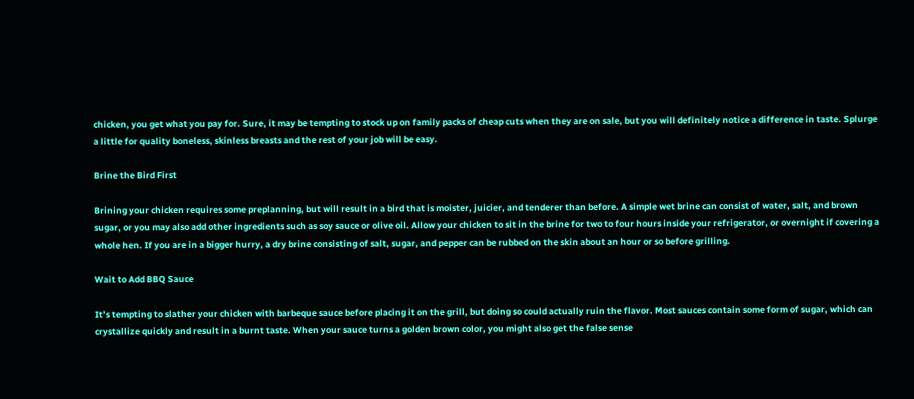chicken, you get what you pay for. Sure, it may be tempting to stock up on family packs of cheap cuts when they are on sale, but you will definitely notice a difference in taste. Splurge a little for quality boneless, skinless breasts and the rest of your job will be easy.

Brine the Bird First

Brining your chicken requires some preplanning, but will result in a bird that is moister, juicier, and tenderer than before. A simple wet brine can consist of water, salt, and brown sugar, or you may also add other ingredients such as soy sauce or olive oil. Allow your chicken to sit in the brine for two to four hours inside your refrigerator, or overnight if covering a whole hen. If you are in a bigger hurry, a dry brine consisting of salt, sugar, and pepper can be rubbed on the skin about an hour or so before grilling.

Wait to Add BBQ Sauce

It’s tempting to slather your chicken with barbeque sauce before placing it on the grill, but doing so could actually ruin the flavor. Most sauces contain some form of sugar, which can crystallize quickly and result in a burnt taste. When your sauce turns a golden brown color, you might also get the false sense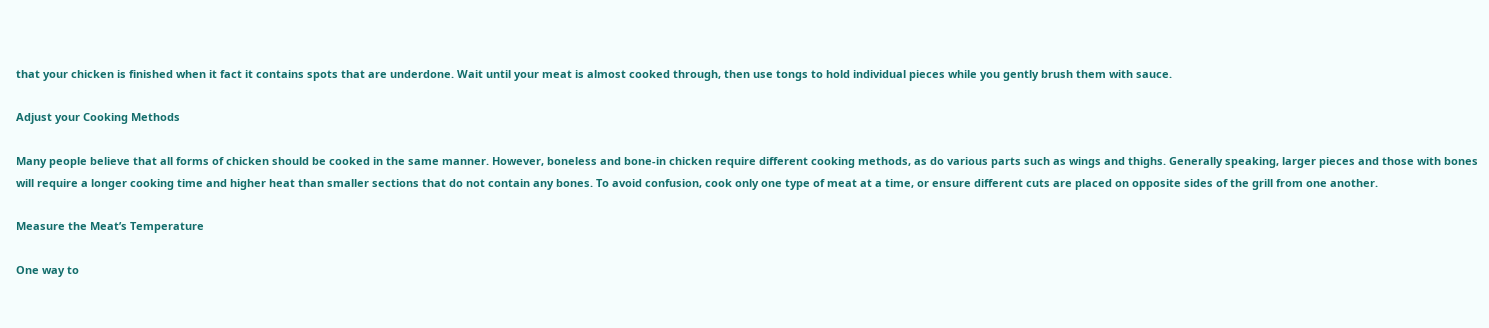that your chicken is finished when it fact it contains spots that are underdone. Wait until your meat is almost cooked through, then use tongs to hold individual pieces while you gently brush them with sauce.

Adjust your Cooking Methods

Many people believe that all forms of chicken should be cooked in the same manner. However, boneless and bone-in chicken require different cooking methods, as do various parts such as wings and thighs. Generally speaking, larger pieces and those with bones will require a longer cooking time and higher heat than smaller sections that do not contain any bones. To avoid confusion, cook only one type of meat at a time, or ensure different cuts are placed on opposite sides of the grill from one another.

Measure the Meat’s Temperature

One way to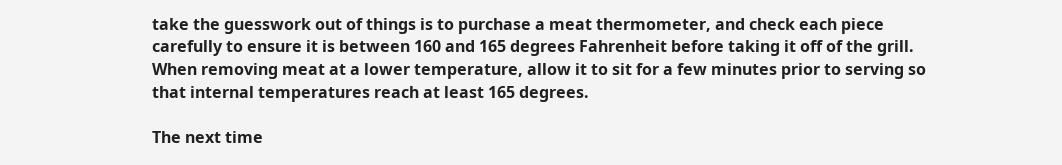take the guesswork out of things is to purchase a meat thermometer, and check each piece carefully to ensure it is between 160 and 165 degrees Fahrenheit before taking it off of the grill. When removing meat at a lower temperature, allow it to sit for a few minutes prior to serving so that internal temperatures reach at least 165 degrees.

The next time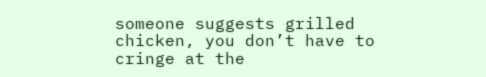someone suggests grilled chicken, you don’t have to cringe at the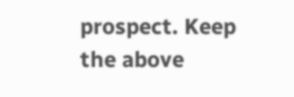prospect. Keep the above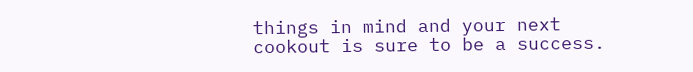things in mind and your next cookout is sure to be a success.